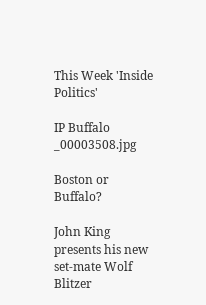This Week 'Inside Politics'

IP Buffalo _00003508.jpg

Boston or Buffalo?

John King presents his new set-mate Wolf Blitzer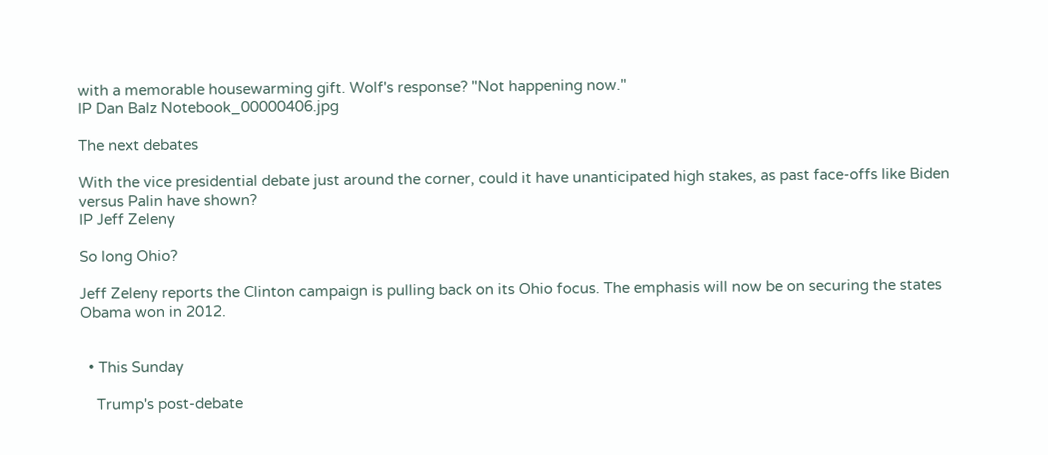with a memorable housewarming gift. Wolf's response? "Not happening now."
IP Dan Balz Notebook_00000406.jpg

The next debates

With the vice presidential debate just around the corner, could it have unanticipated high stakes, as past face-offs like Biden versus Palin have shown?
IP Jeff Zeleny

So long Ohio?

Jeff Zeleny reports the Clinton campaign is pulling back on its Ohio focus. The emphasis will now be on securing the states Obama won in 2012.


  • This Sunday

    Trump's post-debate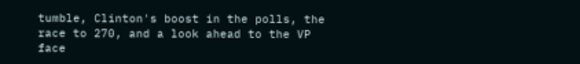tumble, Clinton's boost in the polls, the race to 270, and a look ahead to the VP face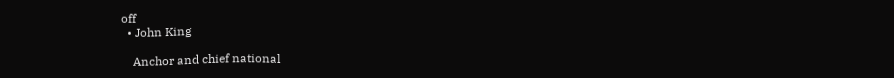off
  • John King

    Anchor and chief national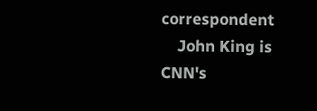correspondent
    John King is CNN's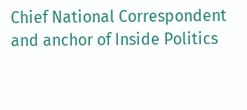Chief National Correspondent and anchor of Inside Politics